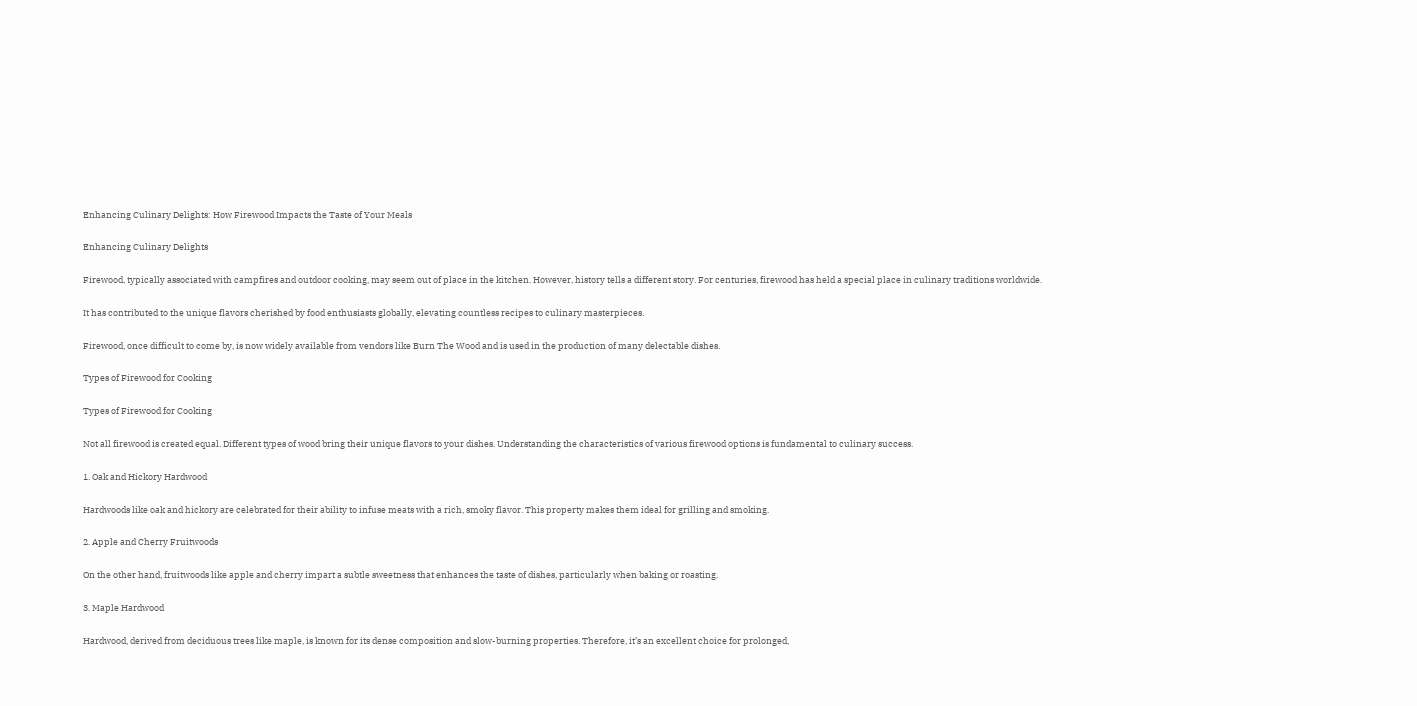Enhancing Culinary Delights: How Firewood Impacts the Taste of Your Meals

Enhancing Culinary Delights

Firewood, typically associated with campfires and outdoor cooking, may seem out of place in the kitchen. However, history tells a different story. For centuries, firewood has held a special place in culinary traditions worldwide.

It has contributed to the unique flavors cherished by food enthusiasts globally, elevating countless recipes to culinary masterpieces.

Firewood, once difficult to come by, is now widely available from vendors like Burn The Wood and is used in the production of many delectable dishes.

Types of Firewood for Cooking

Types of Firewood for Cooking

Not all firewood is created equal. Different types of wood bring their unique flavors to your dishes. Understanding the characteristics of various firewood options is fundamental to culinary success.

1. Oak and Hickory Hardwood

Hardwoods like oak and hickory are celebrated for their ability to infuse meats with a rich, smoky flavor. This property makes them ideal for grilling and smoking.

2. Apple and Cherry Fruitwoods

On the other hand, fruitwoods like apple and cherry impart a subtle sweetness that enhances the taste of dishes, particularly when baking or roasting.

3. Maple Hardwood

Hardwood, derived from deciduous trees like maple, is known for its dense composition and slow-burning properties. Therefore, it’s an excellent choice for prolonged,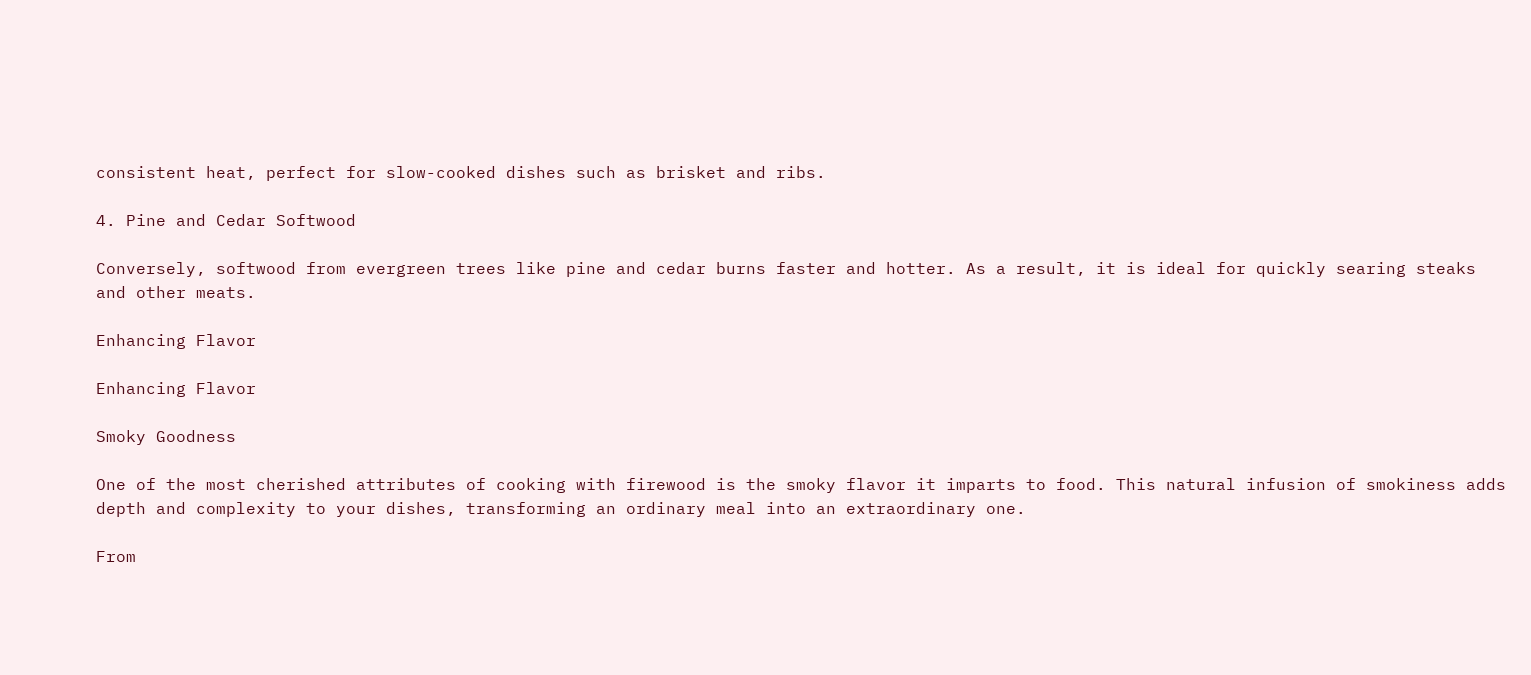consistent heat, perfect for slow-cooked dishes such as brisket and ribs.

4. Pine and Cedar Softwood

Conversely, softwood from evergreen trees like pine and cedar burns faster and hotter. As a result, it is ideal for quickly searing steaks and other meats.

Enhancing Flavor

Enhancing Flavor

Smoky Goodness

One of the most cherished attributes of cooking with firewood is the smoky flavor it imparts to food. This natural infusion of smokiness adds depth and complexity to your dishes, transforming an ordinary meal into an extraordinary one.

From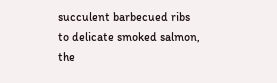succulent barbecued ribs to delicate smoked salmon, the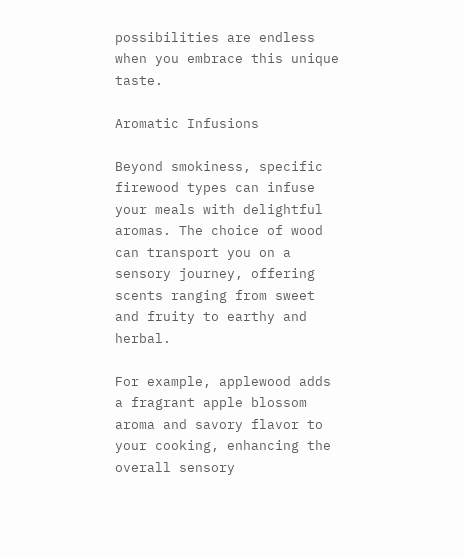possibilities are endless when you embrace this unique taste.

Aromatic Infusions

Beyond smokiness, specific firewood types can infuse your meals with delightful aromas. The choice of wood can transport you on a sensory journey, offering scents ranging from sweet and fruity to earthy and herbal.

For example, applewood adds a fragrant apple blossom aroma and savory flavor to your cooking, enhancing the overall sensory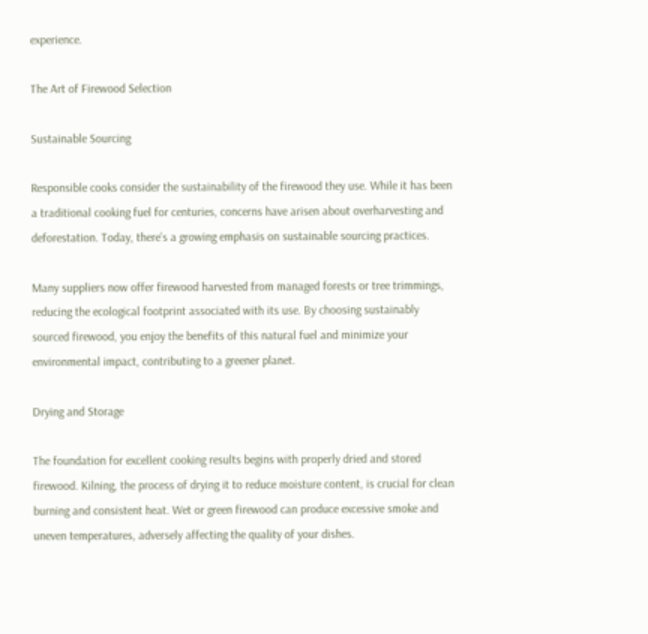experience.

The Art of Firewood Selection

Sustainable Sourcing

Responsible cooks consider the sustainability of the firewood they use. While it has been a traditional cooking fuel for centuries, concerns have arisen about overharvesting and deforestation. Today, there’s a growing emphasis on sustainable sourcing practices.

Many suppliers now offer firewood harvested from managed forests or tree trimmings, reducing the ecological footprint associated with its use. By choosing sustainably sourced firewood, you enjoy the benefits of this natural fuel and minimize your environmental impact, contributing to a greener planet.

Drying and Storage

The foundation for excellent cooking results begins with properly dried and stored firewood. Kilning, the process of drying it to reduce moisture content, is crucial for clean burning and consistent heat. Wet or green firewood can produce excessive smoke and uneven temperatures, adversely affecting the quality of your dishes.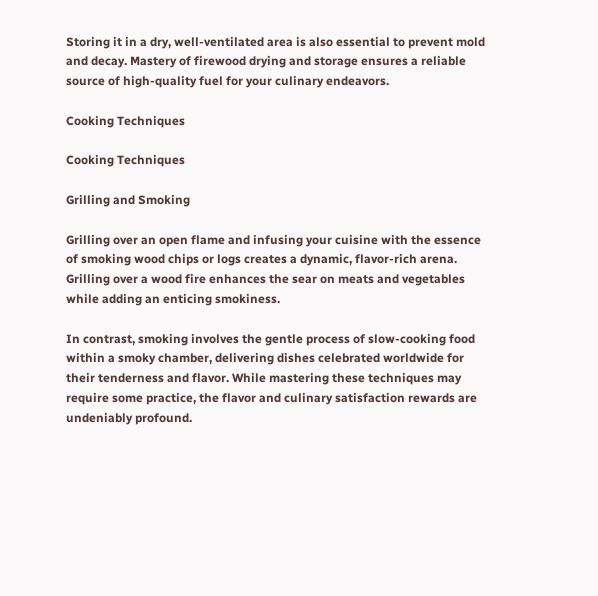Storing it in a dry, well-ventilated area is also essential to prevent mold and decay. Mastery of firewood drying and storage ensures a reliable source of high-quality fuel for your culinary endeavors.

Cooking Techniques

Cooking Techniques

Grilling and Smoking

Grilling over an open flame and infusing your cuisine with the essence of smoking wood chips or logs creates a dynamic, flavor-rich arena. Grilling over a wood fire enhances the sear on meats and vegetables while adding an enticing smokiness.

In contrast, smoking involves the gentle process of slow-cooking food within a smoky chamber, delivering dishes celebrated worldwide for their tenderness and flavor. While mastering these techniques may require some practice, the flavor and culinary satisfaction rewards are undeniably profound.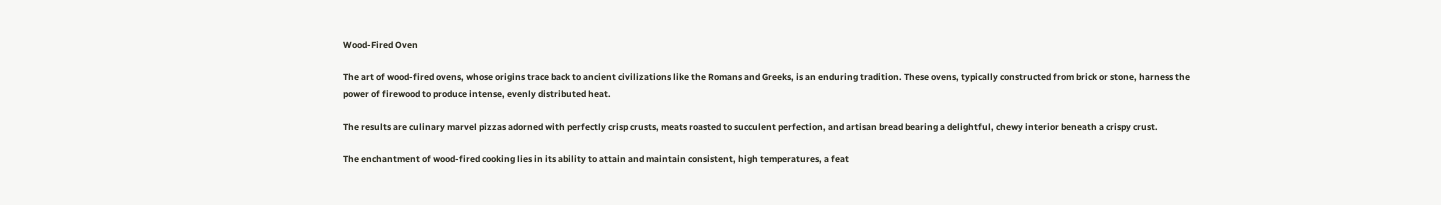Wood-Fired Oven

The art of wood-fired ovens, whose origins trace back to ancient civilizations like the Romans and Greeks, is an enduring tradition. These ovens, typically constructed from brick or stone, harness the power of firewood to produce intense, evenly distributed heat.

The results are culinary marvel pizzas adorned with perfectly crisp crusts, meats roasted to succulent perfection, and artisan bread bearing a delightful, chewy interior beneath a crispy crust.

The enchantment of wood-fired cooking lies in its ability to attain and maintain consistent, high temperatures, a feat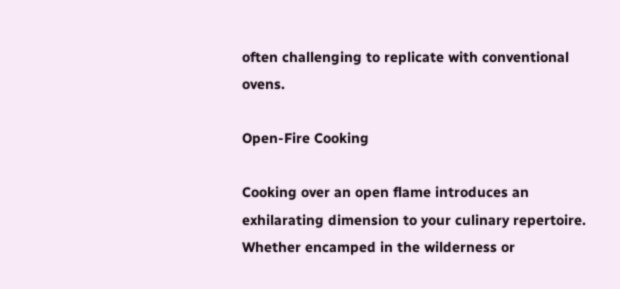often challenging to replicate with conventional ovens.

Open-Fire Cooking

Cooking over an open flame introduces an exhilarating dimension to your culinary repertoire. Whether encamped in the wilderness or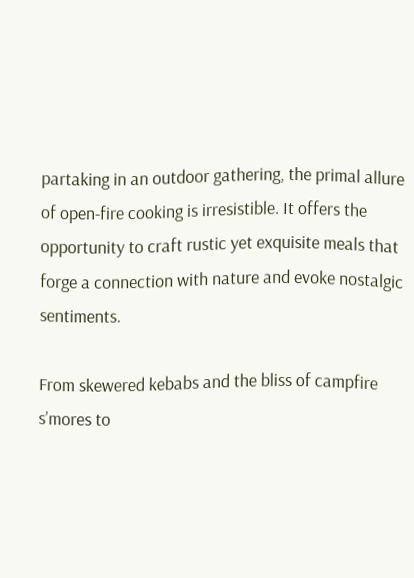partaking in an outdoor gathering, the primal allure of open-fire cooking is irresistible. It offers the opportunity to craft rustic yet exquisite meals that forge a connection with nature and evoke nostalgic sentiments.

From skewered kebabs and the bliss of campfire s’mores to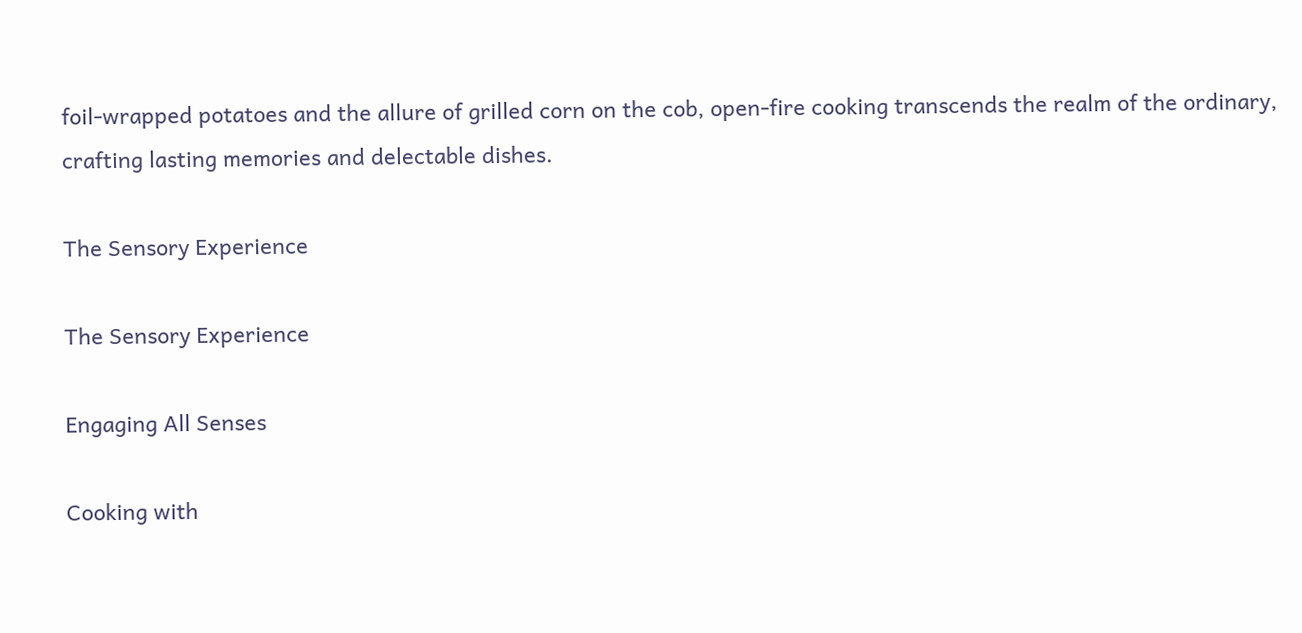foil-wrapped potatoes and the allure of grilled corn on the cob, open-fire cooking transcends the realm of the ordinary, crafting lasting memories and delectable dishes.

The Sensory Experience

The Sensory Experience

Engaging All Senses

Cooking with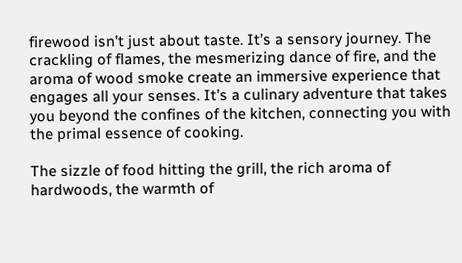firewood isn’t just about taste. It’s a sensory journey. The crackling of flames, the mesmerizing dance of fire, and the aroma of wood smoke create an immersive experience that engages all your senses. It’s a culinary adventure that takes you beyond the confines of the kitchen, connecting you with the primal essence of cooking.

The sizzle of food hitting the grill, the rich aroma of hardwoods, the warmth of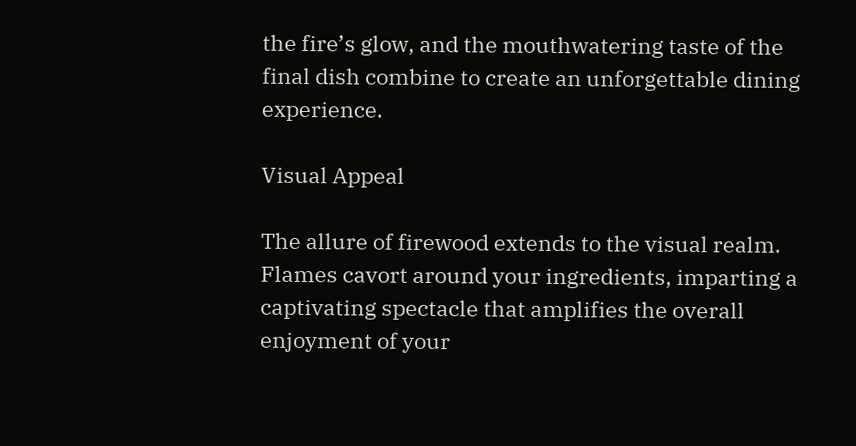the fire’s glow, and the mouthwatering taste of the final dish combine to create an unforgettable dining experience.

Visual Appeal

The allure of firewood extends to the visual realm. Flames cavort around your ingredients, imparting a captivating spectacle that amplifies the overall enjoyment of your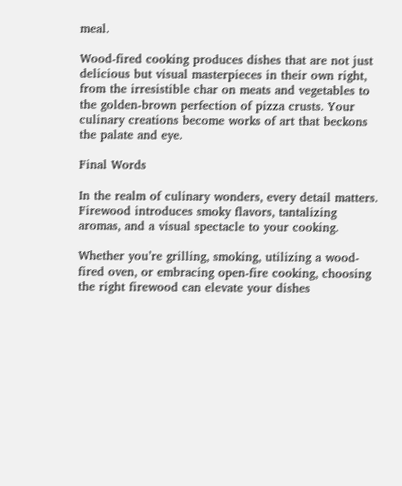meal.

Wood-fired cooking produces dishes that are not just delicious but visual masterpieces in their own right, from the irresistible char on meats and vegetables to the golden-brown perfection of pizza crusts. Your culinary creations become works of art that beckons the palate and eye.

Final Words

In the realm of culinary wonders, every detail matters. Firewood introduces smoky flavors, tantalizing aromas, and a visual spectacle to your cooking.

Whether you’re grilling, smoking, utilizing a wood-fired oven, or embracing open-fire cooking, choosing the right firewood can elevate your dishes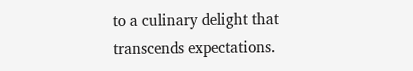to a culinary delight that transcends expectations.